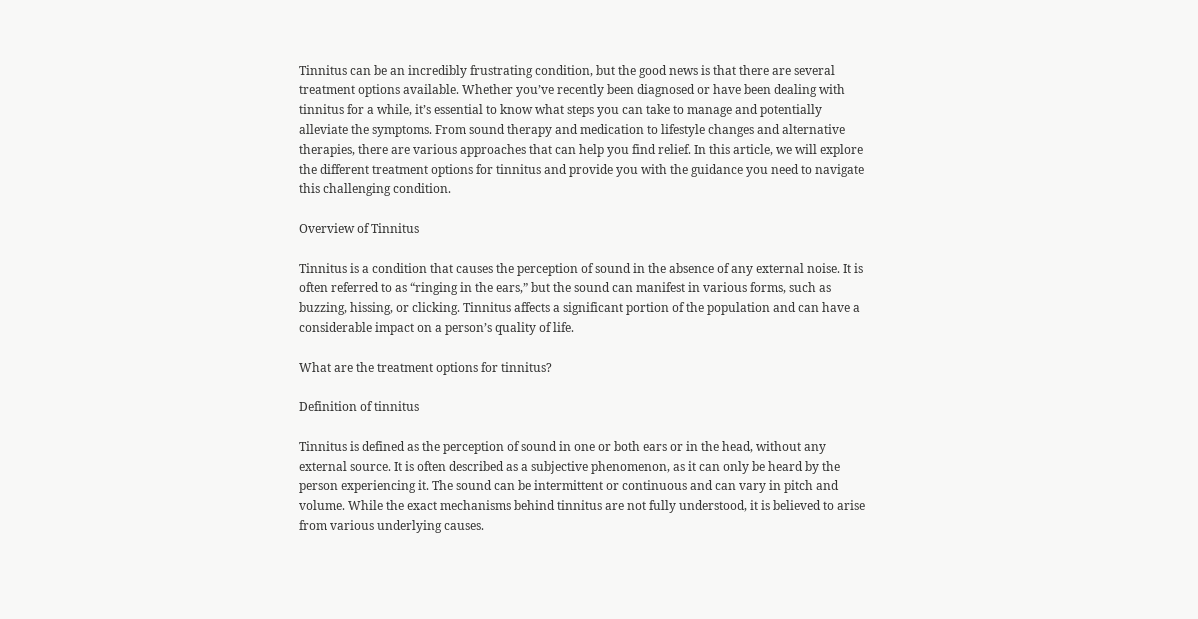Tinnitus can be an incredibly frustrating condition, but the good news is that there are several treatment options available. Whether you’ve recently been diagnosed or have been dealing with tinnitus for a while, it’s essential to know what steps you can take to manage and potentially alleviate the symptoms. From sound therapy and medication to lifestyle changes and alternative therapies, there are various approaches that can help you find relief. In this article, we will explore the different treatment options for tinnitus and provide you with the guidance you need to navigate this challenging condition.

Overview of Tinnitus

Tinnitus is a condition that causes the perception of sound in the absence of any external noise. It is often referred to as “ringing in the ears,” but the sound can manifest in various forms, such as buzzing, hissing, or clicking. Tinnitus affects a significant portion of the population and can have a considerable impact on a person’s quality of life.

What are the treatment options for tinnitus?

Definition of tinnitus

Tinnitus is defined as the perception of sound in one or both ears or in the head, without any external source. It is often described as a subjective phenomenon, as it can only be heard by the person experiencing it. The sound can be intermittent or continuous and can vary in pitch and volume. While the exact mechanisms behind tinnitus are not fully understood, it is believed to arise from various underlying causes.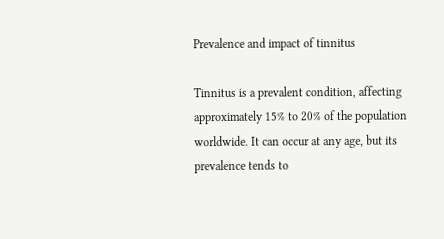Prevalence and impact of tinnitus

Tinnitus is a prevalent condition, affecting approximately 15% to 20% of the population worldwide. It can occur at any age, but its prevalence tends to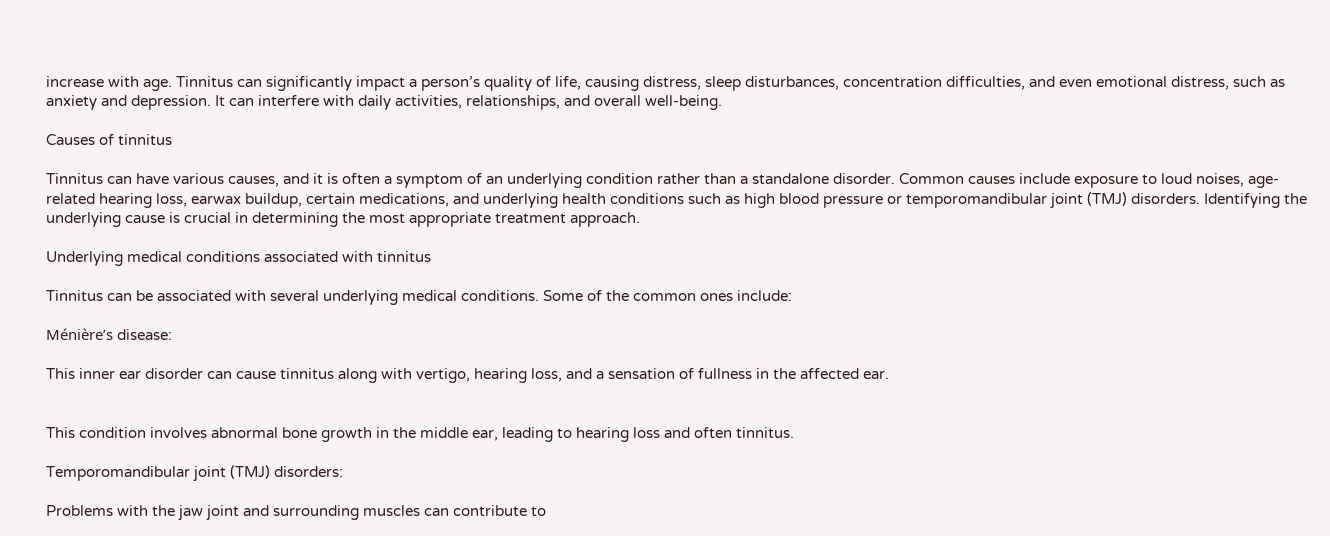increase with age. Tinnitus can significantly impact a person’s quality of life, causing distress, sleep disturbances, concentration difficulties, and even emotional distress, such as anxiety and depression. It can interfere with daily activities, relationships, and overall well-being.

Causes of tinnitus

Tinnitus can have various causes, and it is often a symptom of an underlying condition rather than a standalone disorder. Common causes include exposure to loud noises, age-related hearing loss, earwax buildup, certain medications, and underlying health conditions such as high blood pressure or temporomandibular joint (TMJ) disorders. Identifying the underlying cause is crucial in determining the most appropriate treatment approach.

Underlying medical conditions associated with tinnitus

Tinnitus can be associated with several underlying medical conditions. Some of the common ones include:

Ménière’s disease:

This inner ear disorder can cause tinnitus along with vertigo, hearing loss, and a sensation of fullness in the affected ear.


This condition involves abnormal bone growth in the middle ear, leading to hearing loss and often tinnitus.

Temporomandibular joint (TMJ) disorders:

Problems with the jaw joint and surrounding muscles can contribute to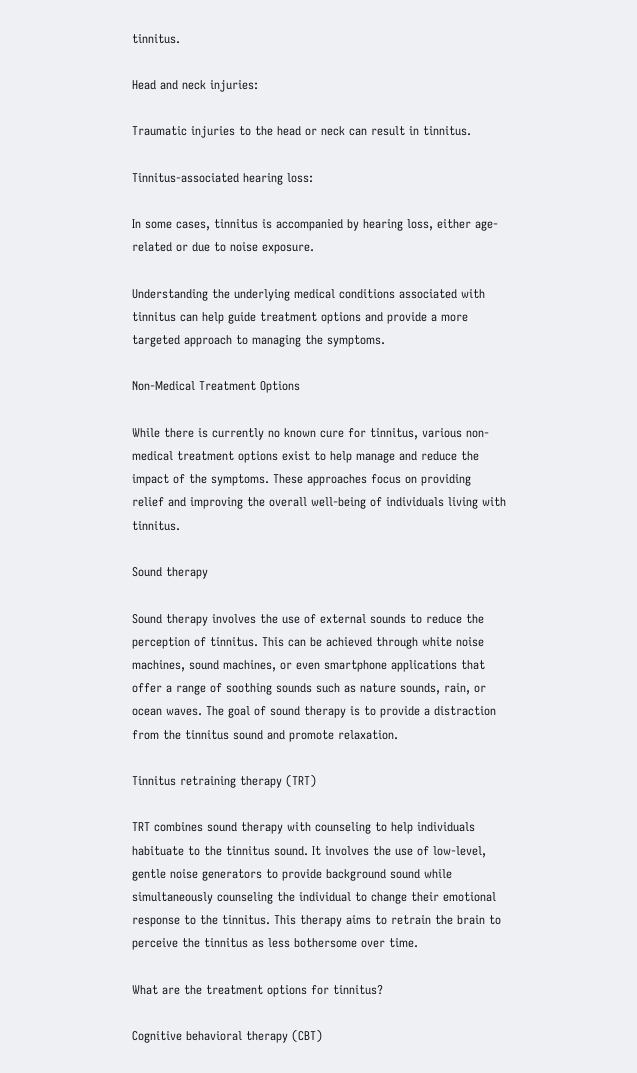tinnitus.

Head and neck injuries:

Traumatic injuries to the head or neck can result in tinnitus.

Tinnitus-associated hearing loss:

In some cases, tinnitus is accompanied by hearing loss, either age-related or due to noise exposure.

Understanding the underlying medical conditions associated with tinnitus can help guide treatment options and provide a more targeted approach to managing the symptoms.

Non-Medical Treatment Options

While there is currently no known cure for tinnitus, various non-medical treatment options exist to help manage and reduce the impact of the symptoms. These approaches focus on providing relief and improving the overall well-being of individuals living with tinnitus.

Sound therapy

Sound therapy involves the use of external sounds to reduce the perception of tinnitus. This can be achieved through white noise machines, sound machines, or even smartphone applications that offer a range of soothing sounds such as nature sounds, rain, or ocean waves. The goal of sound therapy is to provide a distraction from the tinnitus sound and promote relaxation.

Tinnitus retraining therapy (TRT)

TRT combines sound therapy with counseling to help individuals habituate to the tinnitus sound. It involves the use of low-level, gentle noise generators to provide background sound while simultaneously counseling the individual to change their emotional response to the tinnitus. This therapy aims to retrain the brain to perceive the tinnitus as less bothersome over time.

What are the treatment options for tinnitus?

Cognitive behavioral therapy (CBT)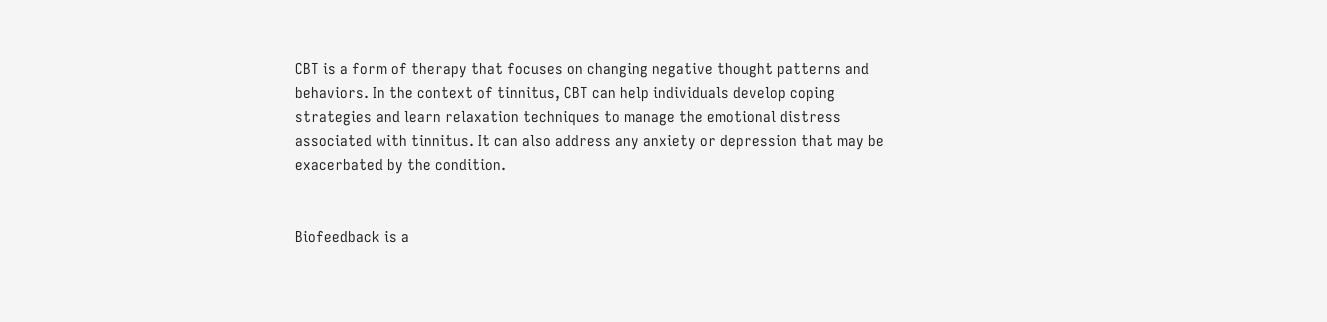CBT is a form of therapy that focuses on changing negative thought patterns and behaviors. In the context of tinnitus, CBT can help individuals develop coping strategies and learn relaxation techniques to manage the emotional distress associated with tinnitus. It can also address any anxiety or depression that may be exacerbated by the condition.


Biofeedback is a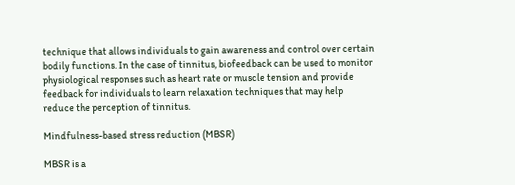technique that allows individuals to gain awareness and control over certain bodily functions. In the case of tinnitus, biofeedback can be used to monitor physiological responses such as heart rate or muscle tension and provide feedback for individuals to learn relaxation techniques that may help reduce the perception of tinnitus.

Mindfulness-based stress reduction (MBSR)

MBSR is a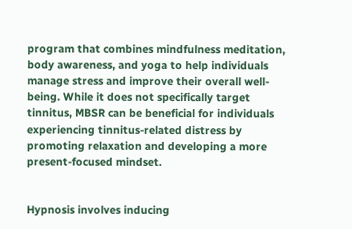program that combines mindfulness meditation, body awareness, and yoga to help individuals manage stress and improve their overall well-being. While it does not specifically target tinnitus, MBSR can be beneficial for individuals experiencing tinnitus-related distress by promoting relaxation and developing a more present-focused mindset.


Hypnosis involves inducing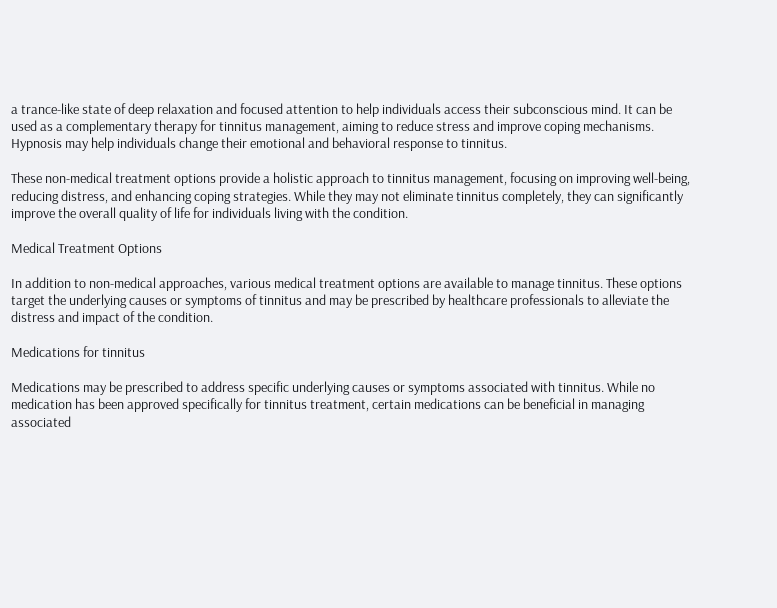a trance-like state of deep relaxation and focused attention to help individuals access their subconscious mind. It can be used as a complementary therapy for tinnitus management, aiming to reduce stress and improve coping mechanisms. Hypnosis may help individuals change their emotional and behavioral response to tinnitus.

These non-medical treatment options provide a holistic approach to tinnitus management, focusing on improving well-being, reducing distress, and enhancing coping strategies. While they may not eliminate tinnitus completely, they can significantly improve the overall quality of life for individuals living with the condition.

Medical Treatment Options

In addition to non-medical approaches, various medical treatment options are available to manage tinnitus. These options target the underlying causes or symptoms of tinnitus and may be prescribed by healthcare professionals to alleviate the distress and impact of the condition.

Medications for tinnitus

Medications may be prescribed to address specific underlying causes or symptoms associated with tinnitus. While no medication has been approved specifically for tinnitus treatment, certain medications can be beneficial in managing associated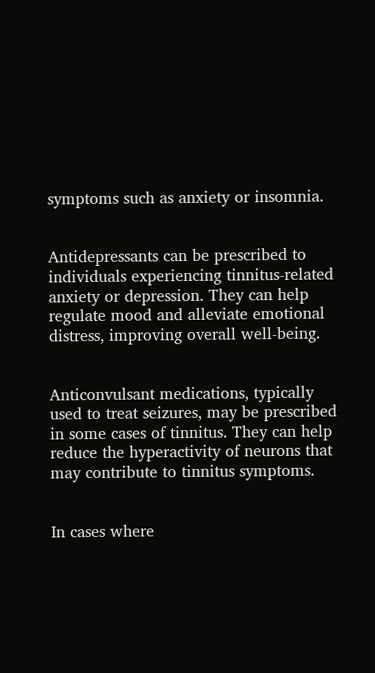symptoms such as anxiety or insomnia.


Antidepressants can be prescribed to individuals experiencing tinnitus-related anxiety or depression. They can help regulate mood and alleviate emotional distress, improving overall well-being.


Anticonvulsant medications, typically used to treat seizures, may be prescribed in some cases of tinnitus. They can help reduce the hyperactivity of neurons that may contribute to tinnitus symptoms.


In cases where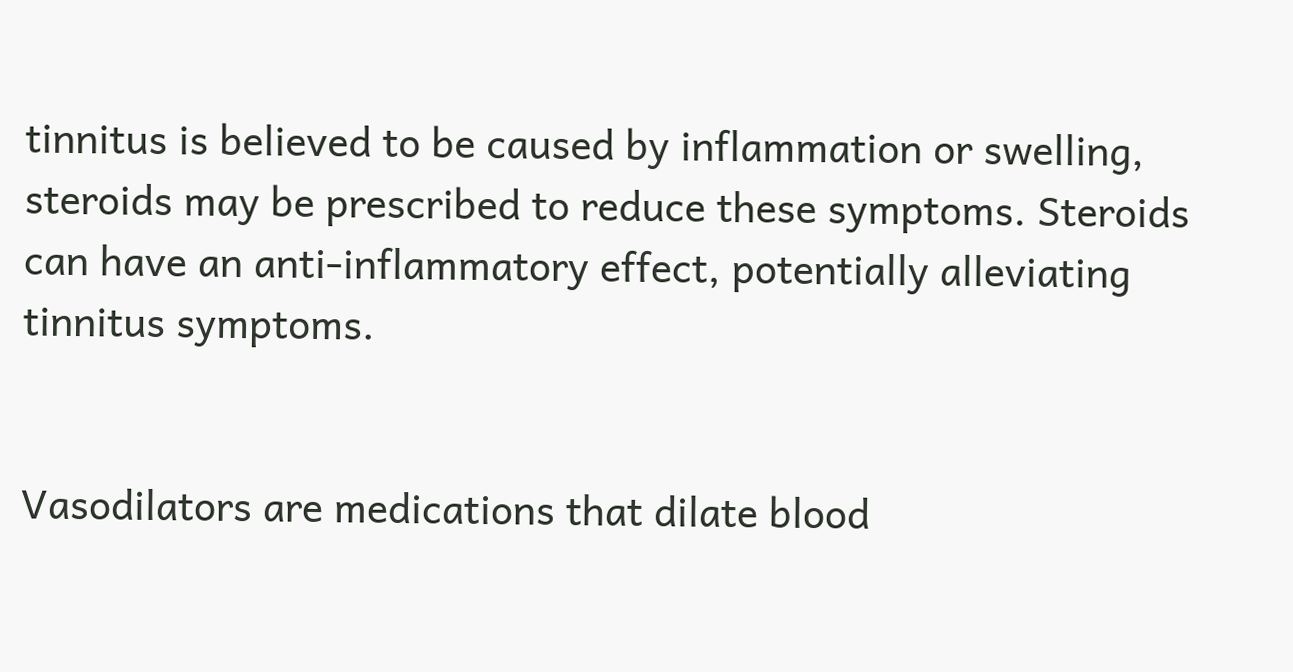tinnitus is believed to be caused by inflammation or swelling, steroids may be prescribed to reduce these symptoms. Steroids can have an anti-inflammatory effect, potentially alleviating tinnitus symptoms.


Vasodilators are medications that dilate blood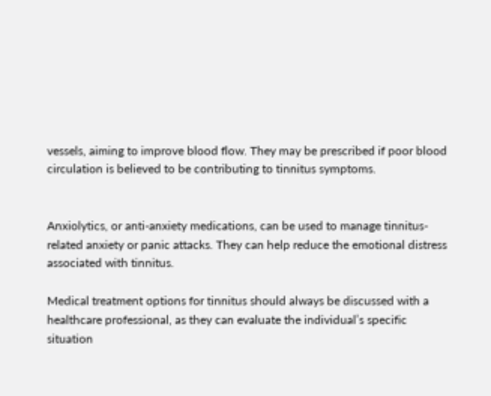vessels, aiming to improve blood flow. They may be prescribed if poor blood circulation is believed to be contributing to tinnitus symptoms.


Anxiolytics, or anti-anxiety medications, can be used to manage tinnitus-related anxiety or panic attacks. They can help reduce the emotional distress associated with tinnitus.

Medical treatment options for tinnitus should always be discussed with a healthcare professional, as they can evaluate the individual’s specific situation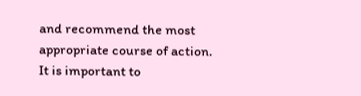and recommend the most appropriate course of action. It is important to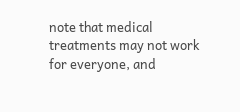note that medical treatments may not work for everyone, and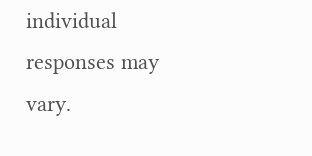individual responses may vary.